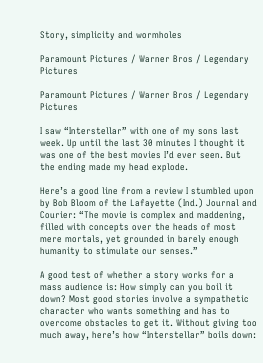Story, simplicity and wormholes

Paramount Pictures / Warner Bros / Legendary Pictures

Paramount Pictures / Warner Bros / Legendary Pictures

I saw “Interstellar” with one of my sons last week. Up until the last 30 minutes I thought it was one of the best movies I’d ever seen. But the ending made my head explode.

Here’s a good line from a review I stumbled upon by Bob Bloom of the Lafayette (Ind.) Journal and Courier: “The movie is complex and maddening, filled with concepts over the heads of most mere mortals, yet grounded in barely enough humanity to stimulate our senses.”

A good test of whether a story works for a mass audience is: How simply can you boil it down? Most good stories involve a sympathetic character who wants something and has to overcome obstacles to get it. Without giving too much away, here’s how “Interstellar” boils down: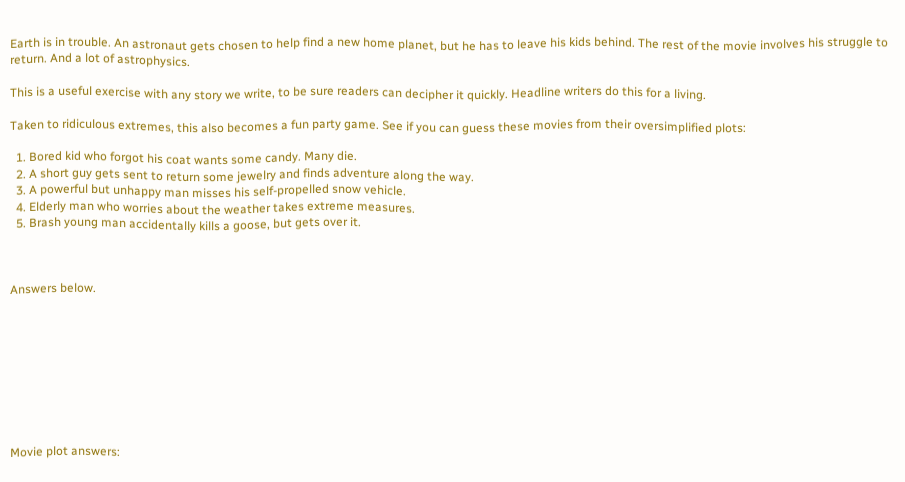Earth is in trouble. An astronaut gets chosen to help find a new home planet, but he has to leave his kids behind. The rest of the movie involves his struggle to return. And a lot of astrophysics.

This is a useful exercise with any story we write, to be sure readers can decipher it quickly. Headline writers do this for a living.

Taken to ridiculous extremes, this also becomes a fun party game. See if you can guess these movies from their oversimplified plots:

  1. Bored kid who forgot his coat wants some candy. Many die.
  2. A short guy gets sent to return some jewelry and finds adventure along the way.
  3. A powerful but unhappy man misses his self-propelled snow vehicle.
  4. Elderly man who worries about the weather takes extreme measures.
  5. Brash young man accidentally kills a goose, but gets over it.



Answers below.









Movie plot answers: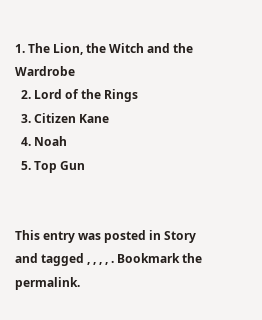1. The Lion, the Witch and the Wardrobe
  2. Lord of the Rings
  3. Citizen Kane
  4. Noah
  5. Top Gun


This entry was posted in Story and tagged , , , , . Bookmark the permalink.